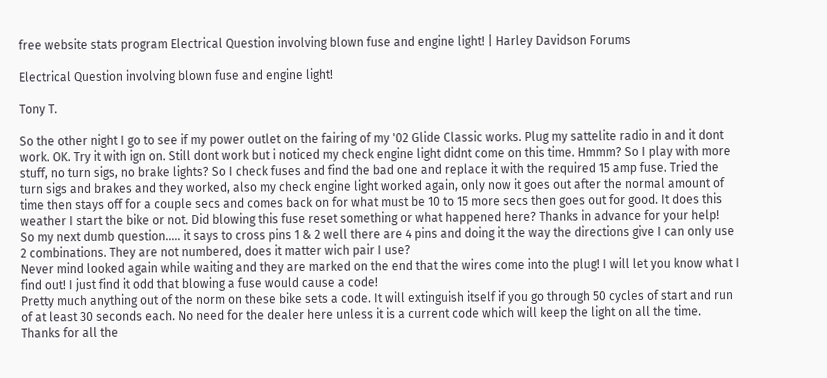free website stats program Electrical Question involving blown fuse and engine light! | Harley Davidson Forums

Electrical Question involving blown fuse and engine light!

Tony T.

So the other night I go to see if my power outlet on the fairing of my '02 Glide Classic works. Plug my sattelite radio in and it dont work. OK. Try it with ign on. Still dont work but i noticed my check engine light didnt come on this time. Hmmm? So I play with more stuff, no turn sigs, no brake lights? So I check fuses and find the bad one and replace it with the required 15 amp fuse. Tried the turn sigs and brakes and they worked, also my check engine light worked again, only now it goes out after the normal amount of time then stays off for a couple secs and comes back on for what must be 10 to 15 more secs then goes out for good. It does this weather I start the bike or not. Did blowing this fuse reset something or what happened here? Thanks in advance for your help!
So my next dumb question..... it says to cross pins 1 & 2 well there are 4 pins and doing it the way the directions give I can only use 2 combinations. They are not numbered, does it matter wich pair I use?
Never mind looked again while waiting and they are marked on the end that the wires come into the plug! I will let you know what I find out! I just find it odd that blowing a fuse would cause a code!
Pretty much anything out of the norm on these bike sets a code. It will extinguish itself if you go through 50 cycles of start and run of at least 30 seconds each. No need for the dealer here unless it is a current code which will keep the light on all the time.
Thanks for all the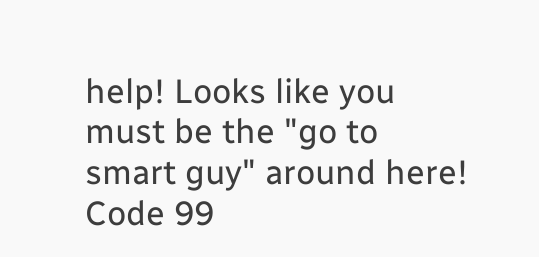help! Looks like you must be the "go to smart guy" around here! Code 99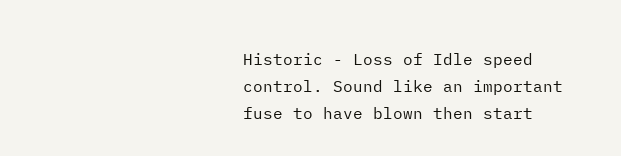Historic - Loss of Idle speed control. Sound like an important fuse to have blown then start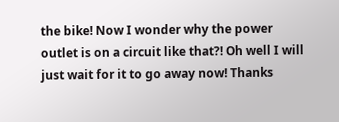the bike! Now I wonder why the power outlet is on a circuit like that?! Oh well I will just wait for it to go away now! Thanks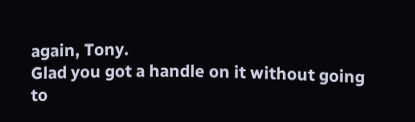again, Tony.
Glad you got a handle on it without going to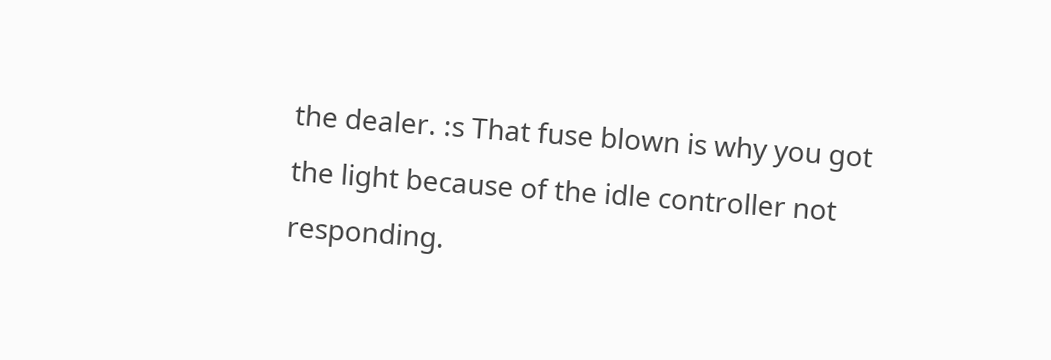the dealer. :s That fuse blown is why you got the light because of the idle controller not responding.